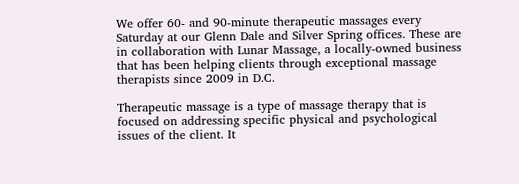We offer 60- and 90-minute therapeutic massages every Saturday at our Glenn Dale and Silver Spring offices. These are in collaboration with Lunar Massage, a locally-owned business that has been helping clients through exceptional massage therapists since 2009 in D.C.

Therapeutic massage is a type of massage therapy that is focused on addressing specific physical and psychological issues of the client. It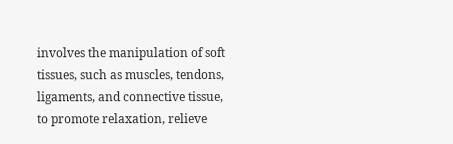involves the manipulation of soft tissues, such as muscles, tendons, ligaments, and connective tissue, to promote relaxation, relieve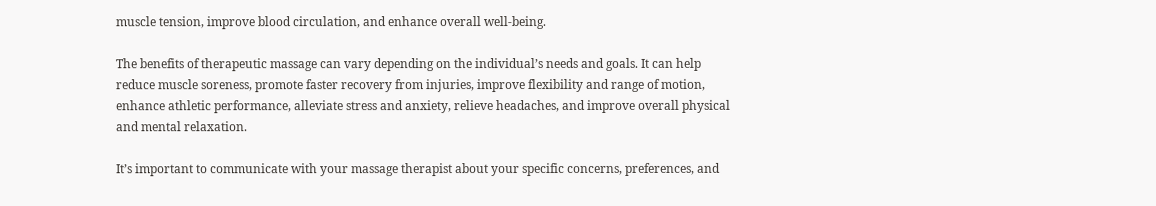muscle tension, improve blood circulation, and enhance overall well-being.

The benefits of therapeutic massage can vary depending on the individual’s needs and goals. It can help reduce muscle soreness, promote faster recovery from injuries, improve flexibility and range of motion, enhance athletic performance, alleviate stress and anxiety, relieve headaches, and improve overall physical and mental relaxation.

It’s important to communicate with your massage therapist about your specific concerns, preferences, and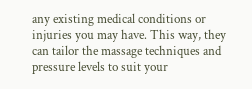any existing medical conditions or injuries you may have. This way, they can tailor the massage techniques and pressure levels to suit your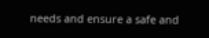needs and ensure a safe and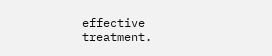effective treatment.